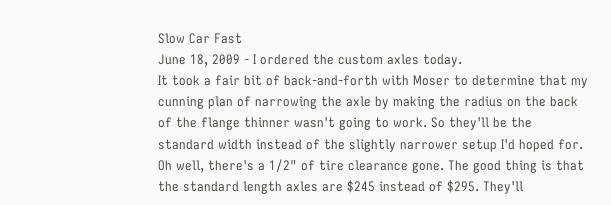Slow Car Fast
June 18, 2009 - I ordered the custom axles today.
It took a fair bit of back-and-forth with Moser to determine that my cunning plan of narrowing the axle by making the radius on the back of the flange thinner wasn't going to work. So they'll be the standard width instead of the slightly narrower setup I'd hoped for. Oh well, there's a 1/2" of tire clearance gone. The good thing is that the standard length axles are $245 instead of $295. They'll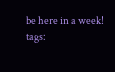be here in a week!
tags: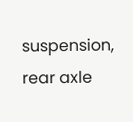suspension, rear axle